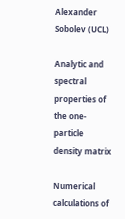Alexander Sobolev (UCL)

Analytic and spectral properties of the one-particle density matrix

Numerical calculations of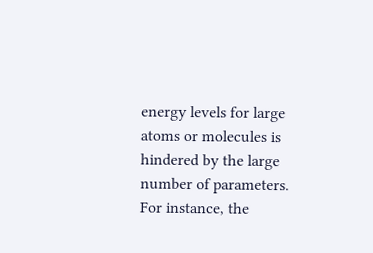energy levels for large atoms or molecules is hindered by the large number of parameters. For instance, the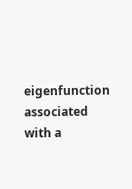eigenfunction associated with a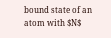bound state of an atom with $N$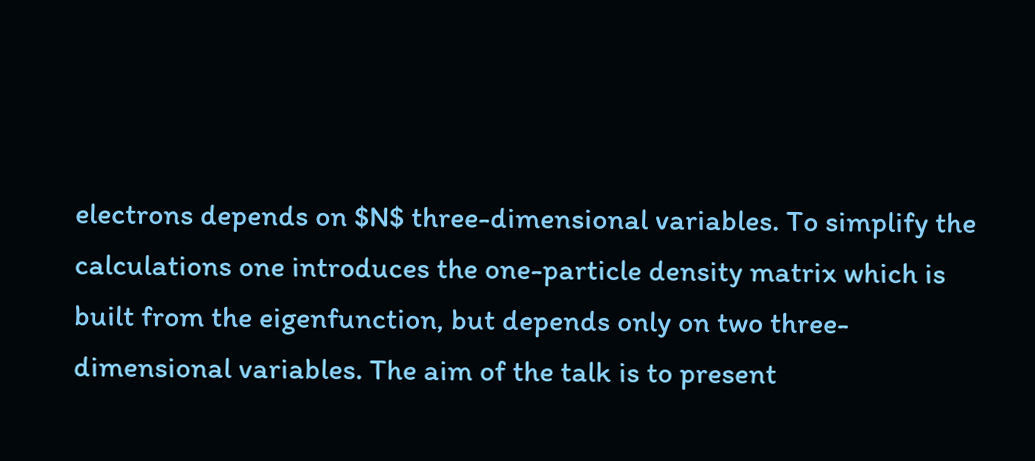electrons depends on $N$ three-dimensional variables. To simplify the calculations one introduces the one-particle density matrix which is built from the eigenfunction, but depends only on two three-dimensional variables. The aim of the talk is to present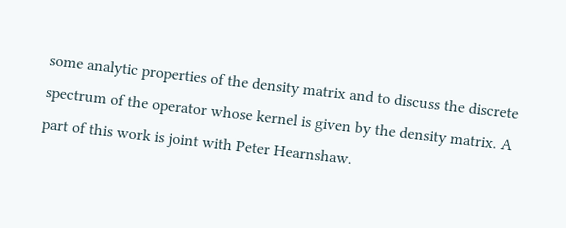some analytic properties of the density matrix and to discuss the discrete spectrum of the operator whose kernel is given by the density matrix. A part of this work is joint with Peter Hearnshaw.